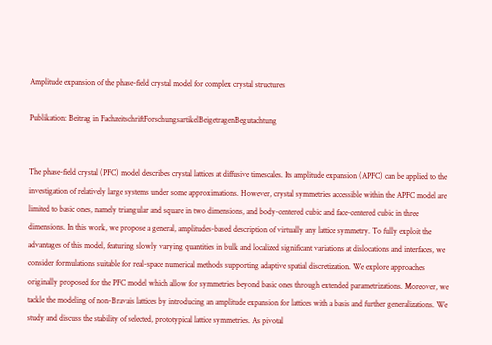Amplitude expansion of the phase-field crystal model for complex crystal structures

Publikation: Beitrag in FachzeitschriftForschungsartikelBeigetragenBegutachtung


The phase-field crystal (PFC) model describes crystal lattices at diffusive timescales. Its amplitude expansion (APFC) can be applied to the investigation of relatively large systems under some approximations. However, crystal symmetries accessible within the APFC model are limited to basic ones, namely triangular and square in two dimensions, and body-centered cubic and face-centered cubic in three dimensions. In this work, we propose a general, amplitudes-based description of virtually any lattice symmetry. To fully exploit the advantages of this model, featuring slowly varying quantities in bulk and localized significant variations at dislocations and interfaces, we consider formulations suitable for real-space numerical methods supporting adaptive spatial discretization. We explore approaches originally proposed for the PFC model which allow for symmetries beyond basic ones through extended parametrizations. Moreover, we tackle the modeling of non-Bravais lattices by introducing an amplitude expansion for lattices with a basis and further generalizations. We study and discuss the stability of selected, prototypical lattice symmetries. As pivotal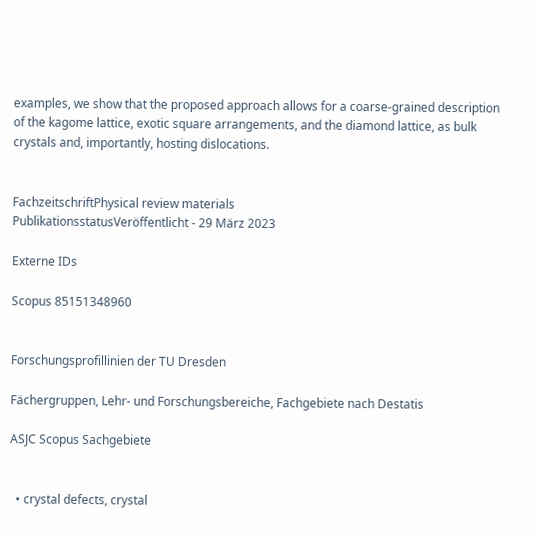examples, we show that the proposed approach allows for a coarse-grained description of the kagome lattice, exotic square arrangements, and the diamond lattice, as bulk crystals and, importantly, hosting dislocations.


FachzeitschriftPhysical review materials
PublikationsstatusVeröffentlicht - 29 März 2023

Externe IDs

Scopus 85151348960


Forschungsprofillinien der TU Dresden

Fächergruppen, Lehr- und Forschungsbereiche, Fachgebiete nach Destatis

ASJC Scopus Sachgebiete


  • crystal defects, crystal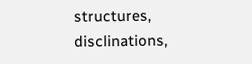structures, disclinations,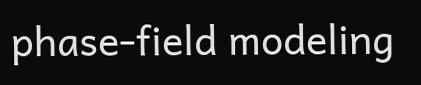phase-field modeling